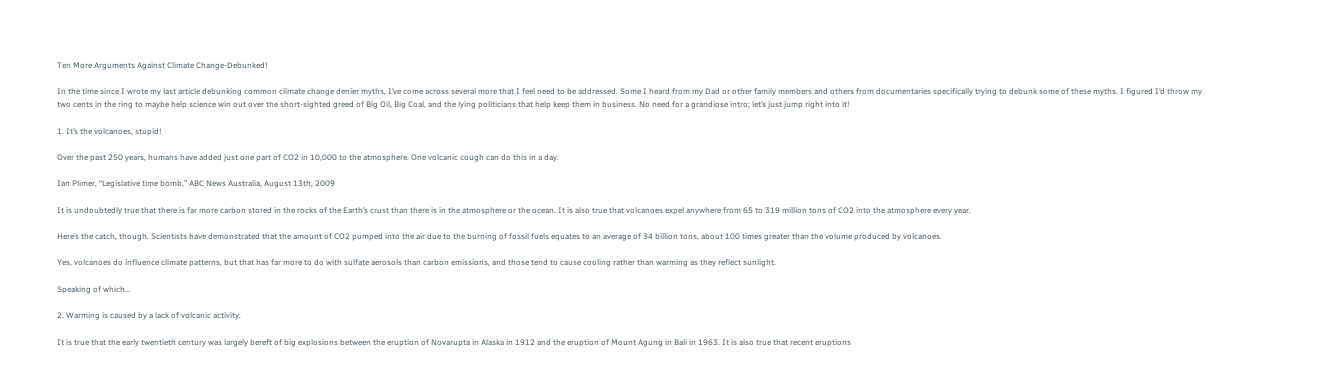Ten More Arguments Against Climate Change-Debunked!

In the time since I wrote my last article debunking common climate change denier myths, I’ve come across several more that I feel need to be addressed. Some I heard from my Dad or other family members and others from documentaries specifically trying to debunk some of these myths. I figured I’d throw my two cents in the ring to maybe help science win out over the short-sighted greed of Big Oil, Big Coal, and the lying politicians that help keep them in business. No need for a grandiose intro; let’s just jump right into it!

1. It’s the volcanoes, stupid!

Over the past 250 years, humans have added just one part of CO2 in 10,000 to the atmosphere. One volcanic cough can do this in a day.

Ian Plimer, “Legislative time bomb,” ABC News Australia, August 13th, 2009

It is undoubtedly true that there is far more carbon stored in the rocks of the Earth’s crust than there is in the atmosphere or the ocean. It is also true that volcanoes expel anywhere from 65 to 319 million tons of CO2 into the atmosphere every year.

Here’s the catch, though. Scientists have demonstrated that the amount of CO2 pumped into the air due to the burning of fossil fuels equates to an average of 34 billion tons, about 100 times greater than the volume produced by volcanoes.

Yes, volcanoes do influence climate patterns, but that has far more to do with sulfate aerosols than carbon emissions, and those tend to cause cooling rather than warming as they reflect sunlight.

Speaking of which…

2. Warming is caused by a lack of volcanic activity.

It is true that the early twentieth century was largely bereft of big explosions between the eruption of Novarupta in Alaska in 1912 and the eruption of Mount Agung in Bali in 1963. It is also true that recent eruptions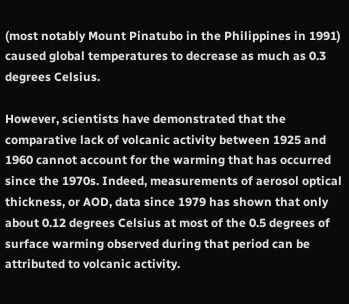(most notably Mount Pinatubo in the Philippines in 1991) caused global temperatures to decrease as much as 0.3 degrees Celsius.

However, scientists have demonstrated that the comparative lack of volcanic activity between 1925 and 1960 cannot account for the warming that has occurred since the 1970s. Indeed, measurements of aerosol optical thickness, or AOD, data since 1979 has shown that only about 0.12 degrees Celsius at most of the 0.5 degrees of surface warming observed during that period can be attributed to volcanic activity.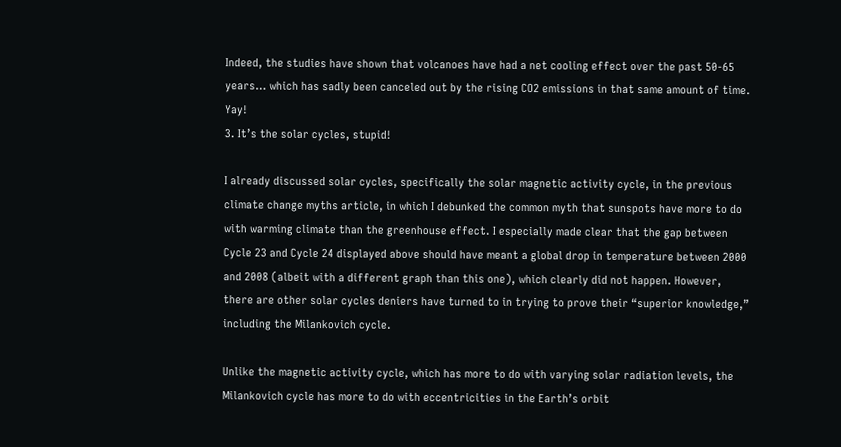Indeed, the studies have shown that volcanoes have had a net cooling effect over the past 50-65 years… which has sadly been canceled out by the rising CO2 emissions in that same amount of time. Yay!
3. It’s the solar cycles, stupid!

I already discussed solar cycles, specifically the solar magnetic activity cycle, in the previous climate change myths article, in which I debunked the common myth that sunspots have more to do with warming climate than the greenhouse effect. I especially made clear that the gap between Cycle 23 and Cycle 24 displayed above should have meant a global drop in temperature between 2000 and 2008 (albeit with a different graph than this one), which clearly did not happen. However, there are other solar cycles deniers have turned to in trying to prove their “superior knowledge,” including the Milankovich cycle.

Unlike the magnetic activity cycle, which has more to do with varying solar radiation levels, the Milankovich cycle has more to do with eccentricities in the Earth’s orbit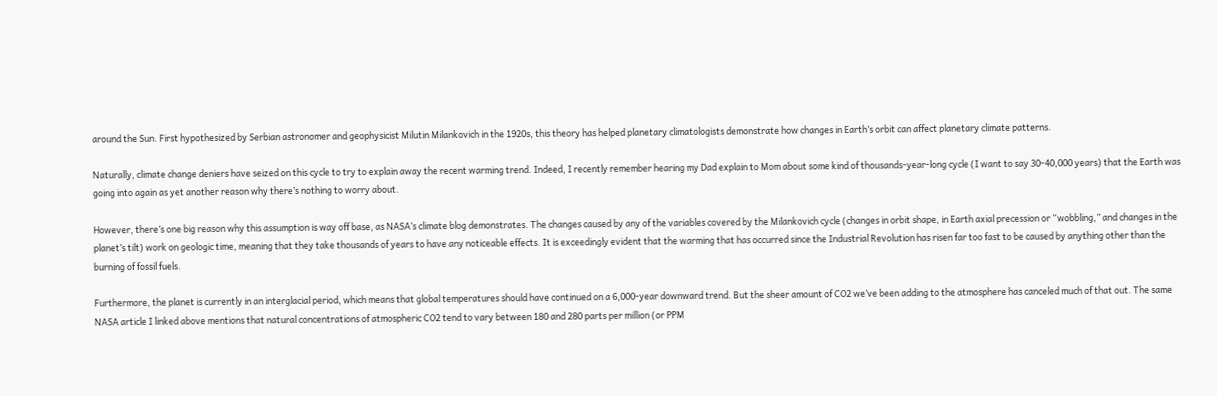around the Sun. First hypothesized by Serbian astronomer and geophysicist Milutin Milankovich in the 1920s, this theory has helped planetary climatologists demonstrate how changes in Earth’s orbit can affect planetary climate patterns.

Naturally, climate change deniers have seized on this cycle to try to explain away the recent warming trend. Indeed, I recently remember hearing my Dad explain to Mom about some kind of thousands-year-long cycle (I want to say 30-40,000 years) that the Earth was going into again as yet another reason why there’s nothing to worry about.

However, there’s one big reason why this assumption is way off base, as NASA’s climate blog demonstrates. The changes caused by any of the variables covered by the Milankovich cycle (changes in orbit shape, in Earth axial precession or “wobbling,” and changes in the planet’s tilt) work on geologic time, meaning that they take thousands of years to have any noticeable effects. It is exceedingly evident that the warming that has occurred since the Industrial Revolution has risen far too fast to be caused by anything other than the burning of fossil fuels.

Furthermore, the planet is currently in an interglacial period, which means that global temperatures should have continued on a 6,000-year downward trend. But the sheer amount of CO2 we’ve been adding to the atmosphere has canceled much of that out. The same NASA article I linked above mentions that natural concentrations of atmospheric CO2 tend to vary between 180 and 280 parts per million (or PPM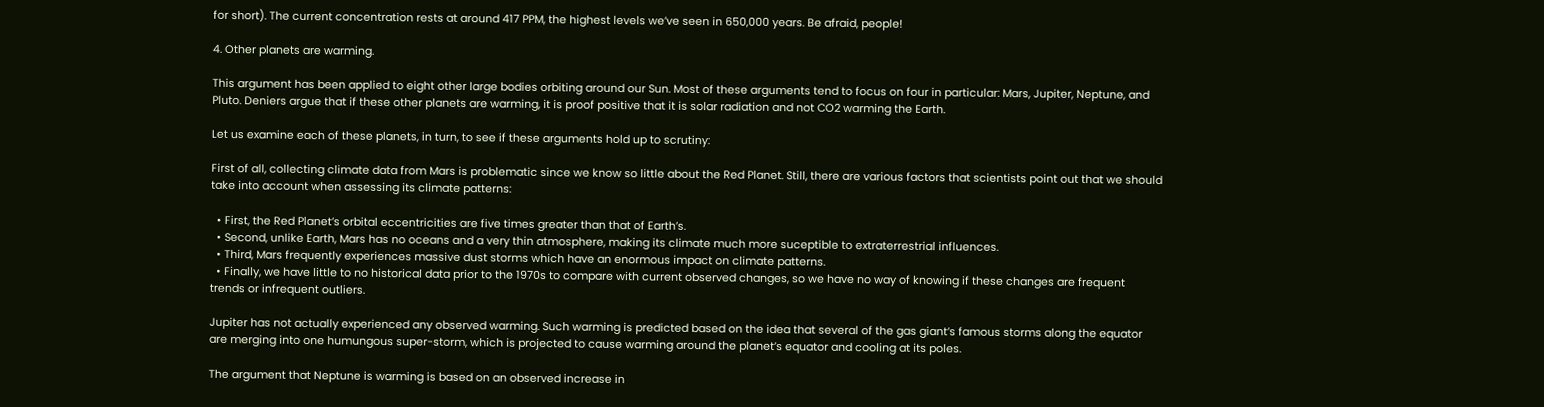for short). The current concentration rests at around 417 PPM, the highest levels we’ve seen in 650,000 years. Be afraid, people!

4. Other planets are warming.

This argument has been applied to eight other large bodies orbiting around our Sun. Most of these arguments tend to focus on four in particular: Mars, Jupiter, Neptune, and Pluto. Deniers argue that if these other planets are warming, it is proof positive that it is solar radiation and not CO2 warming the Earth.

Let us examine each of these planets, in turn, to see if these arguments hold up to scrutiny:

First of all, collecting climate data from Mars is problematic since we know so little about the Red Planet. Still, there are various factors that scientists point out that we should take into account when assessing its climate patterns:

  • First, the Red Planet’s orbital eccentricities are five times greater than that of Earth’s.
  • Second, unlike Earth, Mars has no oceans and a very thin atmosphere, making its climate much more suceptible to extraterrestrial influences.
  • Third, Mars frequently experiences massive dust storms which have an enormous impact on climate patterns.
  • Finally, we have little to no historical data prior to the 1970s to compare with current observed changes, so we have no way of knowing if these changes are frequent trends or infrequent outliers.

Jupiter has not actually experienced any observed warming. Such warming is predicted based on the idea that several of the gas giant’s famous storms along the equator are merging into one humungous super-storm, which is projected to cause warming around the planet’s equator and cooling at its poles.

The argument that Neptune is warming is based on an observed increase in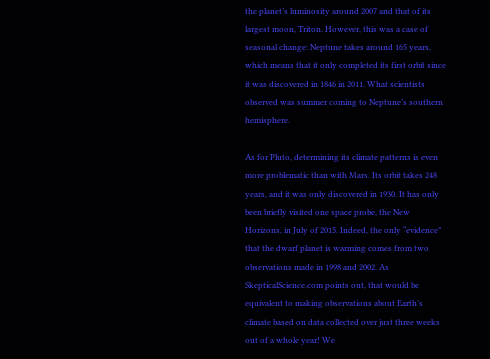the planet’s luminosity around 2007 and that of its largest moon, Triton. However, this was a case of seasonal change: Neptune takes around 165 years, which means that it only completed its first orbit since it was discovered in 1846 in 2011. What scientists observed was summer coming to Neptune’s southern hemisphere.

As for Pluto, determining its climate patterns is even more problematic than with Mars. Its orbit takes 248 years, and it was only discovered in 1930. It has only been briefly visited one space probe, the New Horizons, in July of 2015. Indeed, the only “evidence” that the dwarf planet is warming comes from two observations made in 1998 and 2002. As SkepticalScience.com points out, that would be equivalent to making observations about Earth’s climate based on data collected over just three weeks out of a whole year! We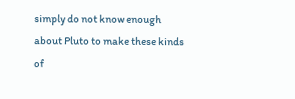simply do not know enough about Pluto to make these kinds of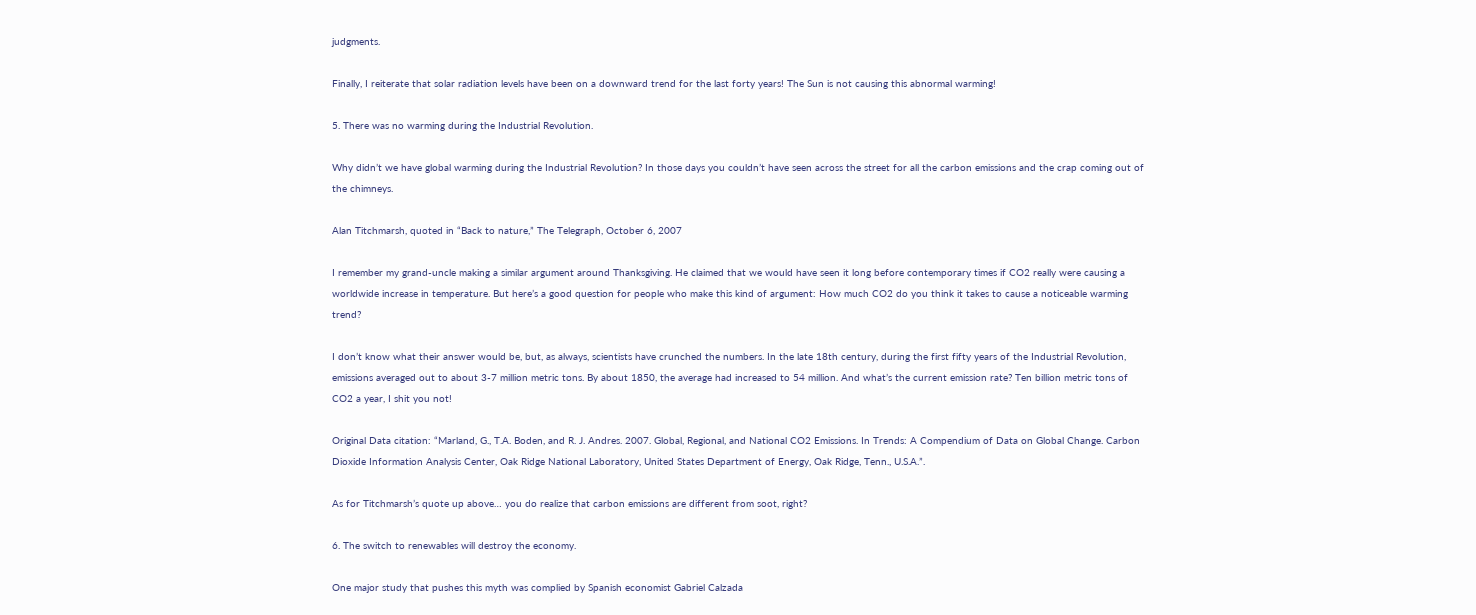judgments.

Finally, I reiterate that solar radiation levels have been on a downward trend for the last forty years! The Sun is not causing this abnormal warming!

5. There was no warming during the Industrial Revolution.

Why didn’t we have global warming during the Industrial Revolution? In those days you couldn’t have seen across the street for all the carbon emissions and the crap coming out of the chimneys.

Alan Titchmarsh, quoted in “Back to nature,” The Telegraph, October 6, 2007

I remember my grand-uncle making a similar argument around Thanksgiving. He claimed that we would have seen it long before contemporary times if CO2 really were causing a worldwide increase in temperature. But here’s a good question for people who make this kind of argument: How much CO2 do you think it takes to cause a noticeable warming trend?

I don’t know what their answer would be, but, as always, scientists have crunched the numbers. In the late 18th century, during the first fifty years of the Industrial Revolution, emissions averaged out to about 3-7 million metric tons. By about 1850, the average had increased to 54 million. And what’s the current emission rate? Ten billion metric tons of CO2 a year, I shit you not!

Original Data citation: “Marland, G., T.A. Boden, and R. J. Andres. 2007. Global, Regional, and National CO2 Emissions. In Trends: A Compendium of Data on Global Change. Carbon Dioxide Information Analysis Center, Oak Ridge National Laboratory, United States Department of Energy, Oak Ridge, Tenn., U.S.A.”.

As for Titchmarsh’s quote up above… you do realize that carbon emissions are different from soot, right?

6. The switch to renewables will destroy the economy.

One major study that pushes this myth was complied by Spanish economist Gabriel Calzada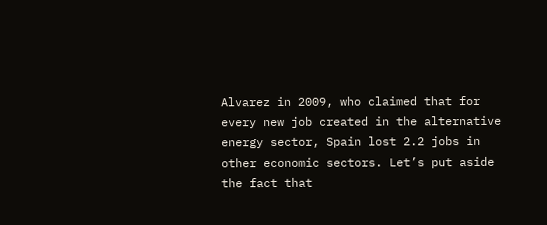Alvarez in 2009, who claimed that for every new job created in the alternative energy sector, Spain lost 2.2 jobs in other economic sectors. Let’s put aside the fact that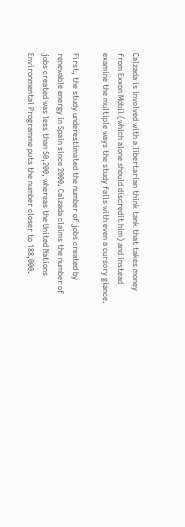Calzada is involved with a libertarian think tank that takes money from Exxon Mobil (which alone should discredit him) and instead examine the multiple ways the study fails with even a cursory glance.

First, the study underestimated the number of jobs created by renewable energy in Spain since 2000. Calzada claims the number of jobs created was less than 50,200, whereas the United Nations Environmental Programme puts the number closer to 188,000.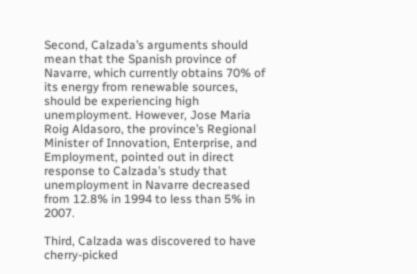Second, Calzada’s arguments should mean that the Spanish province of Navarre, which currently obtains 70% of its energy from renewable sources, should be experiencing high unemployment. However, Jose Maria Roig Aldasoro, the province’s Regional Minister of Innovation, Enterprise, and Employment, pointed out in direct response to Calzada’s study that unemployment in Navarre decreased from 12.8% in 1994 to less than 5% in 2007.

Third, Calzada was discovered to have cherry-picked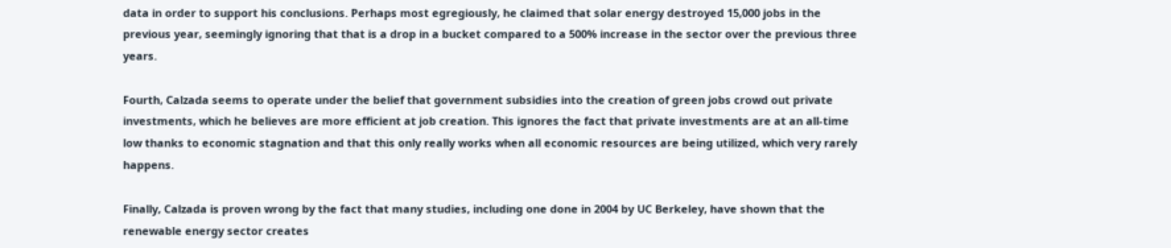data in order to support his conclusions. Perhaps most egregiously, he claimed that solar energy destroyed 15,000 jobs in the previous year, seemingly ignoring that that is a drop in a bucket compared to a 500% increase in the sector over the previous three years.

Fourth, Calzada seems to operate under the belief that government subsidies into the creation of green jobs crowd out private investments, which he believes are more efficient at job creation. This ignores the fact that private investments are at an all-time low thanks to economic stagnation and that this only really works when all economic resources are being utilized, which very rarely happens.

Finally, Calzada is proven wrong by the fact that many studies, including one done in 2004 by UC Berkeley, have shown that the renewable energy sector creates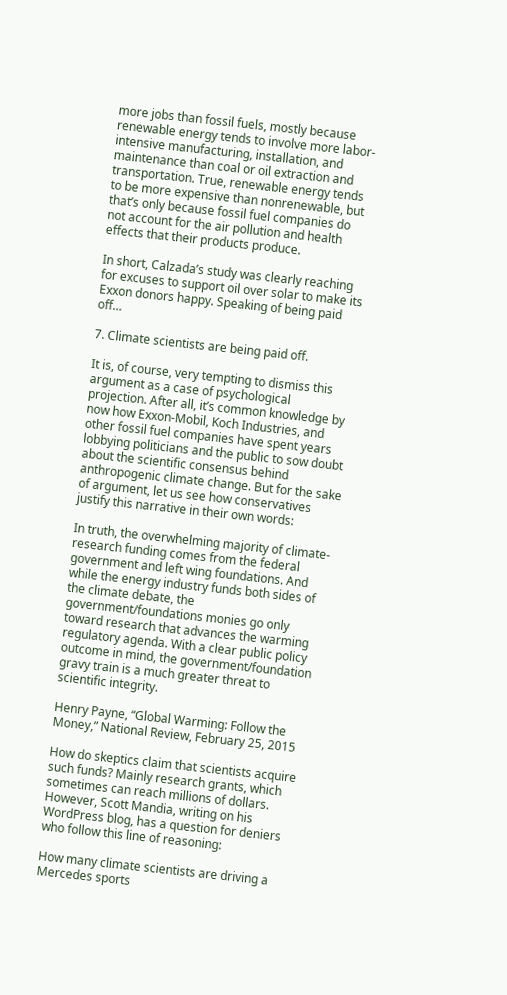more jobs than fossil fuels, mostly because renewable energy tends to involve more labor-intensive manufacturing, installation, and maintenance than coal or oil extraction and transportation. True, renewable energy tends to be more expensive than nonrenewable, but that’s only because fossil fuel companies do not account for the air pollution and health effects that their products produce.

In short, Calzada’s study was clearly reaching for excuses to support oil over solar to make its Exxon donors happy. Speaking of being paid off…

7. Climate scientists are being paid off.

It is, of course, very tempting to dismiss this argument as a case of psychological projection. After all, it’s common knowledge by now how Exxon-Mobil, Koch Industries, and other fossil fuel companies have spent years lobbying politicians and the public to sow doubt about the scientific consensus behind anthropogenic climate change. But for the sake of argument, let us see how conservatives justify this narrative in their own words:

In truth, the overwhelming majority of climate-research funding comes from the federal government and left wing foundations. And while the energy industry funds both sides of the climate debate, the government/foundations monies go only toward research that advances the warming regulatory agenda. With a clear public policy outcome in mind, the government/foundation gravy train is a much greater threat to scientific integrity.

Henry Payne, “Global Warming: Follow the Money,” National Review, February 25, 2015

How do skeptics claim that scientists acquire such funds? Mainly research grants, which sometimes can reach millions of dollars. However, Scott Mandia, writing on his WordPress blog, has a question for deniers who follow this line of reasoning:

How many climate scientists are driving a Mercedes sports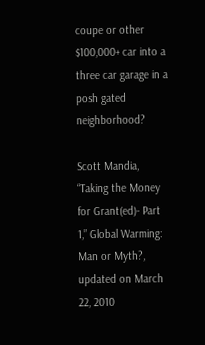coupe or other $100,000+ car into a three car garage in a posh gated neighborhood?

Scott Mandia, “Taking the Money for Grant(ed)- Part 1,” Global Warming: Man or Myth?, updated on March 22, 2010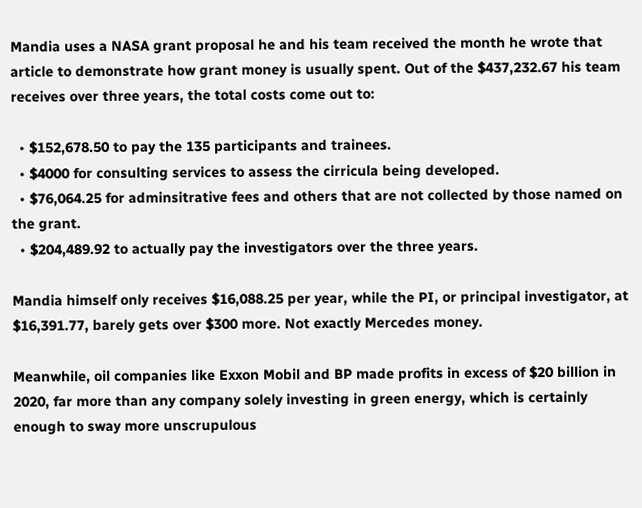Mandia uses a NASA grant proposal he and his team received the month he wrote that article to demonstrate how grant money is usually spent. Out of the $437,232.67 his team receives over three years, the total costs come out to:

  • $152,678.50 to pay the 135 participants and trainees.
  • $4000 for consulting services to assess the cirricula being developed.
  • $76,064.25 for adminsitrative fees and others that are not collected by those named on the grant.
  • $204,489.92 to actually pay the investigators over the three years.

Mandia himself only receives $16,088.25 per year, while the PI, or principal investigator, at $16,391.77, barely gets over $300 more. Not exactly Mercedes money.

Meanwhile, oil companies like Exxon Mobil and BP made profits in excess of $20 billion in 2020, far more than any company solely investing in green energy, which is certainly enough to sway more unscrupulous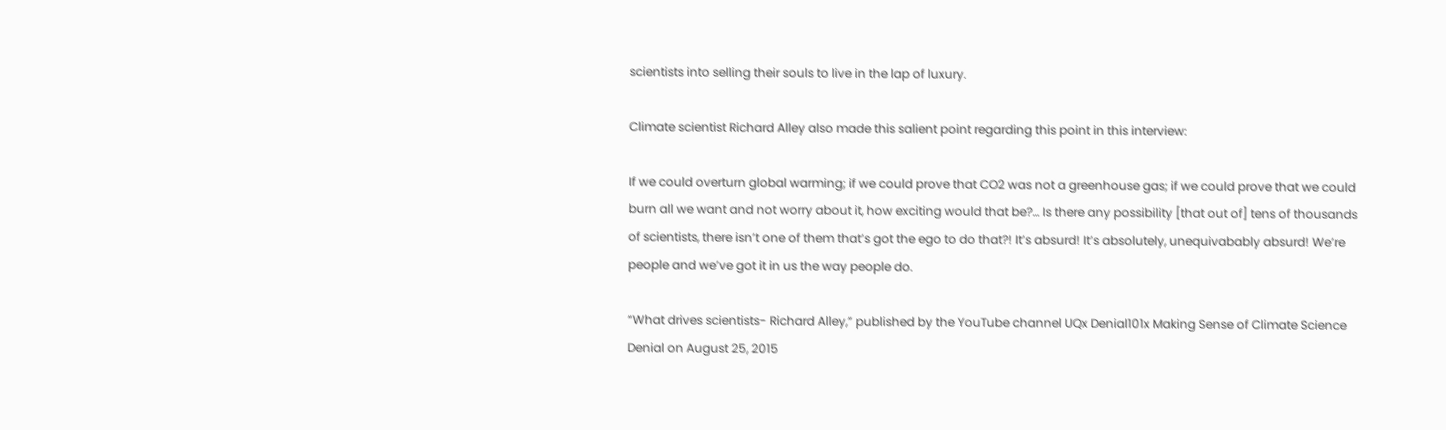scientists into selling their souls to live in the lap of luxury.

Climate scientist Richard Alley also made this salient point regarding this point in this interview:

If we could overturn global warming; if we could prove that CO2 was not a greenhouse gas; if we could prove that we could burn all we want and not worry about it, how exciting would that be?… Is there any possibility [that out of] tens of thousands of scientists, there isn’t one of them that’s got the ego to do that?! It’s absurd! It’s absolutely, unequivabably absurd! We’re people and we’ve got it in us the way people do.

“What drives scientists- Richard Alley,” published by the YouTube channel UQx Denial101x Making Sense of Climate Science Denial on August 25, 2015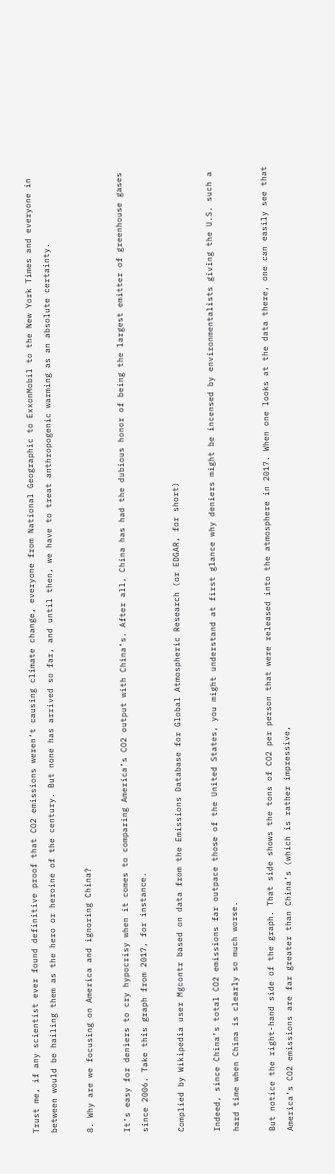Trust me, if any scientist ever found definitive proof that CO2 emissions weren’t causing climate change, everyone from National Geographic to ExxonMobil to the New York Times and everyone in between would be hailing them as the hero or heroine of the century. But none has arrived so far, and until then, we have to treat anthropogenic warming as an absolute certainty.

8. Why are we focusing on America and ignoring China?

It’s easy for deniers to cry hypocrisy when it comes to comparing America’s CO2 output with China’s. After all, China has had the dubious honor of being the largest emitter of greenhouse gases since 2006. Take this graph from 2017, for instance.

Complied by Wikipedia user Mgcontr based on data from the Emissions Database for Global Atmospheric Research (or EDGAR, for short)

Indeed, since China’s total CO2 emissions far outpace those of the United States, you might understand at first glance why deniers might be incensed by environmentalists giving the U.S. such a hard time when China is clearly so much worse.

But notice the right-hand side of the graph. That side shows the tons of CO2 per person that were released into the atmosphere in 2017. When one looks at the data there, one can easily see that America’s CO2 emissions are far greater than China’s (which is rather impressive,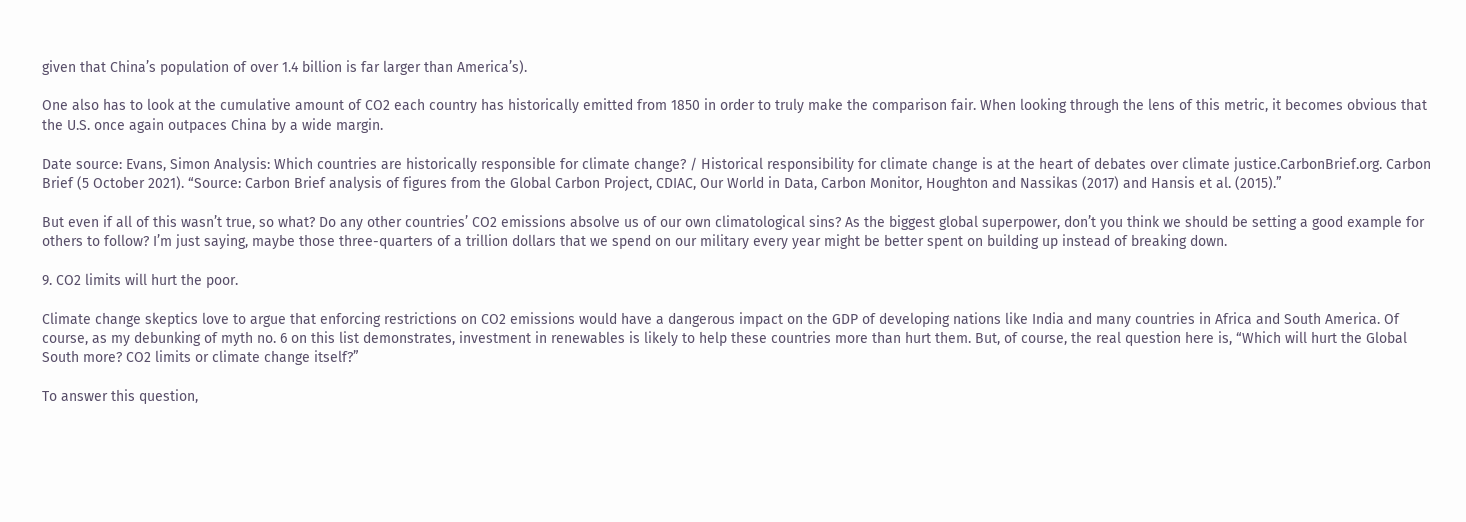given that China’s population of over 1.4 billion is far larger than America’s).

One also has to look at the cumulative amount of CO2 each country has historically emitted from 1850 in order to truly make the comparison fair. When looking through the lens of this metric, it becomes obvious that the U.S. once again outpaces China by a wide margin.

Date source: Evans, Simon Analysis: Which countries are historically responsible for climate change? / Historical responsibility for climate change is at the heart of debates over climate justice.CarbonBrief.org. Carbon Brief (5 October 2021). “Source: Carbon Brief analysis of figures from the Global Carbon Project, CDIAC, Our World in Data, Carbon Monitor, Houghton and Nassikas (2017) and Hansis et al. (2015).”

But even if all of this wasn’t true, so what? Do any other countries’ CO2 emissions absolve us of our own climatological sins? As the biggest global superpower, don’t you think we should be setting a good example for others to follow? I’m just saying, maybe those three-quarters of a trillion dollars that we spend on our military every year might be better spent on building up instead of breaking down.

9. CO2 limits will hurt the poor.

Climate change skeptics love to argue that enforcing restrictions on CO2 emissions would have a dangerous impact on the GDP of developing nations like India and many countries in Africa and South America. Of course, as my debunking of myth no. 6 on this list demonstrates, investment in renewables is likely to help these countries more than hurt them. But, of course, the real question here is, “Which will hurt the Global South more? CO2 limits or climate change itself?”

To answer this question,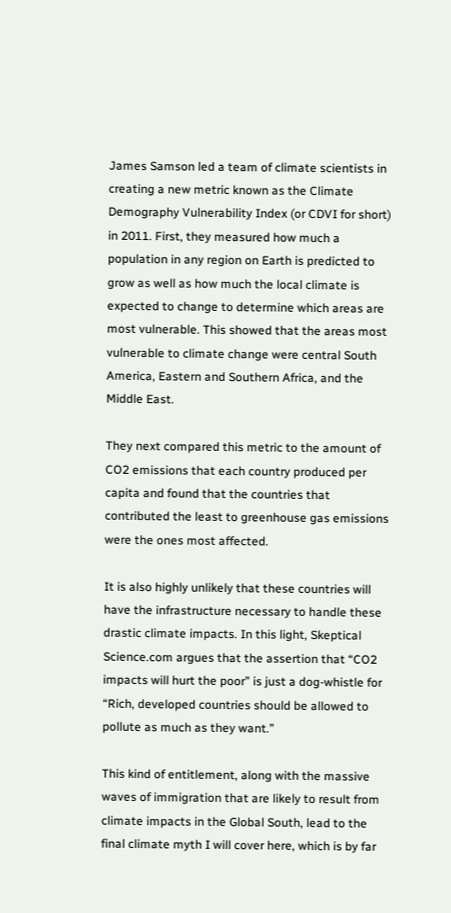James Samson led a team of climate scientists in creating a new metric known as the Climate Demography Vulnerability Index (or CDVI for short) in 2011. First, they measured how much a population in any region on Earth is predicted to grow as well as how much the local climate is expected to change to determine which areas are most vulnerable. This showed that the areas most vulnerable to climate change were central South America, Eastern and Southern Africa, and the Middle East.

They next compared this metric to the amount of CO2 emissions that each country produced per capita and found that the countries that contributed the least to greenhouse gas emissions were the ones most affected.

It is also highly unlikely that these countries will have the infrastructure necessary to handle these drastic climate impacts. In this light, Skeptical Science.com argues that the assertion that “CO2 impacts will hurt the poor” is just a dog-whistle for “Rich, developed countries should be allowed to pollute as much as they want.”

This kind of entitlement, along with the massive waves of immigration that are likely to result from climate impacts in the Global South, lead to the final climate myth I will cover here, which is by far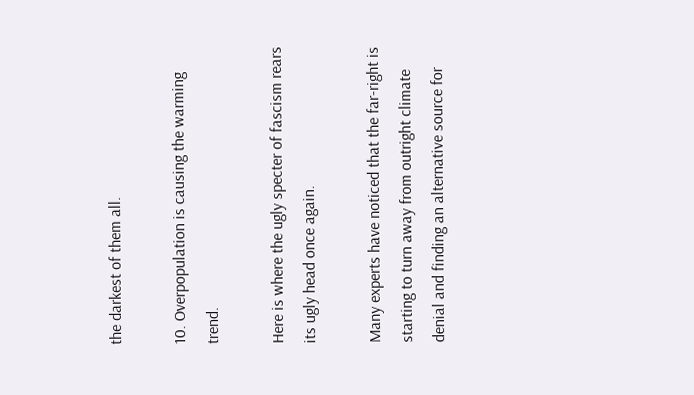the darkest of them all.

10. Overpopulation is causing the warming trend.

Here is where the ugly specter of fascism rears its ugly head once again.

Many experts have noticed that the far-right is starting to turn away from outright climate denial and finding an alternative source for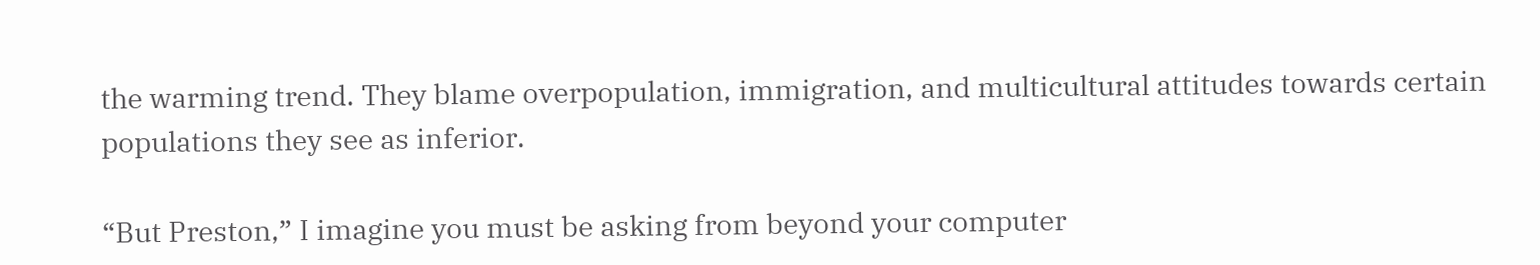the warming trend. They blame overpopulation, immigration, and multicultural attitudes towards certain populations they see as inferior.

“But Preston,” I imagine you must be asking from beyond your computer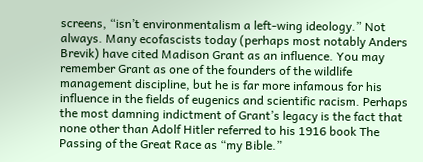screens, “isn’t environmentalism a left-wing ideology.” Not always. Many ecofascists today (perhaps most notably Anders Brevik) have cited Madison Grant as an influence. You may remember Grant as one of the founders of the wildlife management discipline, but he is far more infamous for his influence in the fields of eugenics and scientific racism. Perhaps the most damning indictment of Grant’s legacy is the fact that none other than Adolf Hitler referred to his 1916 book The Passing of the Great Race as “my Bible.”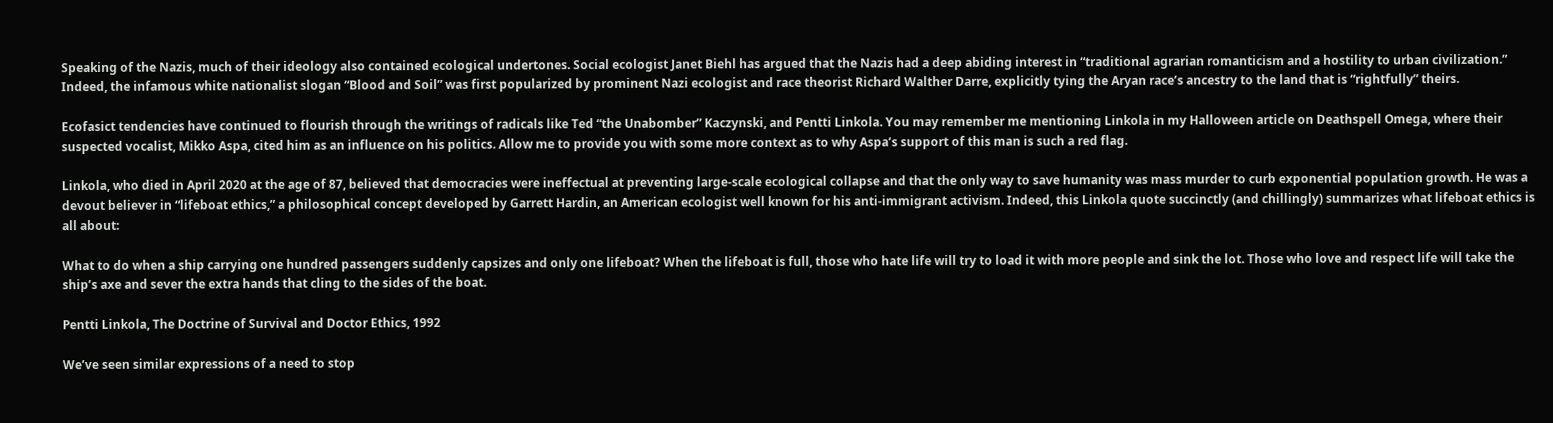Speaking of the Nazis, much of their ideology also contained ecological undertones. Social ecologist Janet Biehl has argued that the Nazis had a deep abiding interest in “traditional agrarian romanticism and a hostility to urban civilization.” Indeed, the infamous white nationalist slogan “Blood and Soil” was first popularized by prominent Nazi ecologist and race theorist Richard Walther Darre, explicitly tying the Aryan race’s ancestry to the land that is “rightfully” theirs.

Ecofasict tendencies have continued to flourish through the writings of radicals like Ted “the Unabomber” Kaczynski, and Pentti Linkola. You may remember me mentioning Linkola in my Halloween article on Deathspell Omega, where their suspected vocalist, Mikko Aspa, cited him as an influence on his politics. Allow me to provide you with some more context as to why Aspa’s support of this man is such a red flag.

Linkola, who died in April 2020 at the age of 87, believed that democracies were ineffectual at preventing large-scale ecological collapse and that the only way to save humanity was mass murder to curb exponential population growth. He was a devout believer in “lifeboat ethics,” a philosophical concept developed by Garrett Hardin, an American ecologist well known for his anti-immigrant activism. Indeed, this Linkola quote succinctly (and chillingly) summarizes what lifeboat ethics is all about:

What to do when a ship carrying one hundred passengers suddenly capsizes and only one lifeboat? When the lifeboat is full, those who hate life will try to load it with more people and sink the lot. Those who love and respect life will take the ship’s axe and sever the extra hands that cling to the sides of the boat.

Pentti Linkola, The Doctrine of Survival and Doctor Ethics, 1992

We’ve seen similar expressions of a need to stop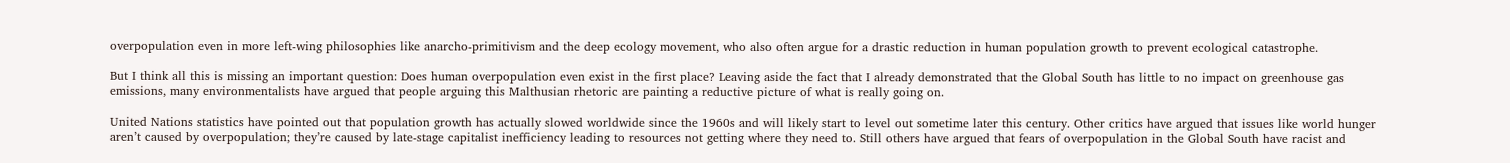overpopulation even in more left-wing philosophies like anarcho-primitivism and the deep ecology movement, who also often argue for a drastic reduction in human population growth to prevent ecological catastrophe.

But I think all this is missing an important question: Does human overpopulation even exist in the first place? Leaving aside the fact that I already demonstrated that the Global South has little to no impact on greenhouse gas emissions, many environmentalists have argued that people arguing this Malthusian rhetoric are painting a reductive picture of what is really going on.

United Nations statistics have pointed out that population growth has actually slowed worldwide since the 1960s and will likely start to level out sometime later this century. Other critics have argued that issues like world hunger aren’t caused by overpopulation; they’re caused by late-stage capitalist inefficiency leading to resources not getting where they need to. Still others have argued that fears of overpopulation in the Global South have racist and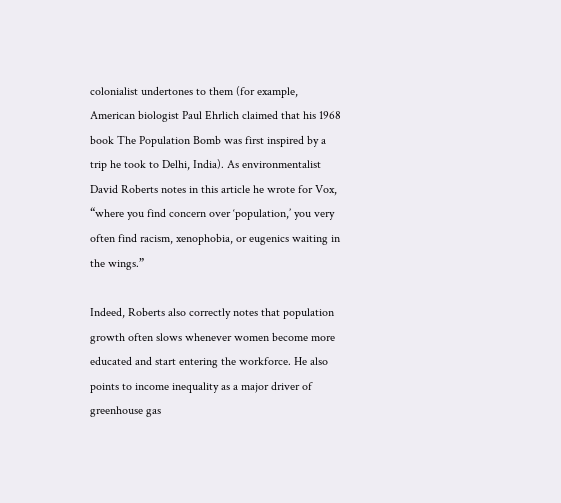colonialist undertones to them (for example, American biologist Paul Ehrlich claimed that his 1968 book The Population Bomb was first inspired by a trip he took to Delhi, India). As environmentalist David Roberts notes in this article he wrote for Vox, “where you find concern over ‘population,’ you very often find racism, xenophobia, or eugenics waiting in the wings.”

Indeed, Roberts also correctly notes that population growth often slows whenever women become more educated and start entering the workforce. He also points to income inequality as a major driver of greenhouse gas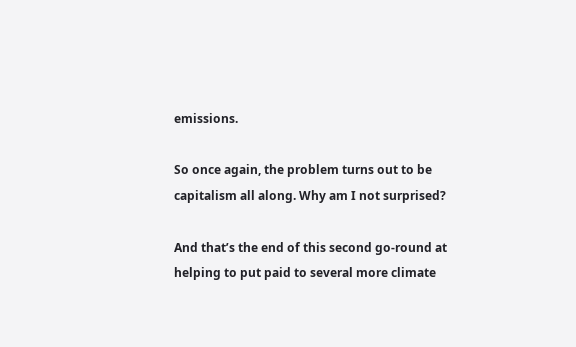emissions.

So once again, the problem turns out to be capitalism all along. Why am I not surprised?

And that’s the end of this second go-round at helping to put paid to several more climate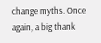change myths. Once again, a big thank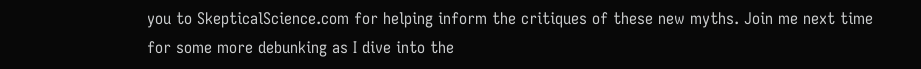you to SkepticalScience.com for helping inform the critiques of these new myths. Join me next time for some more debunking as I dive into the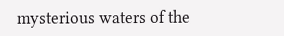mysterious waters of the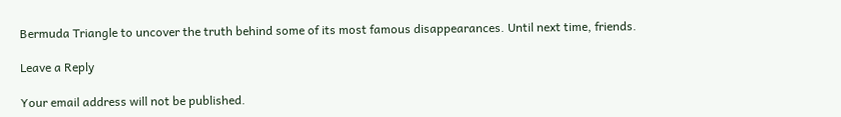Bermuda Triangle to uncover the truth behind some of its most famous disappearances. Until next time, friends.

Leave a Reply

Your email address will not be published.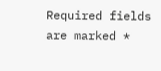Required fields are marked *